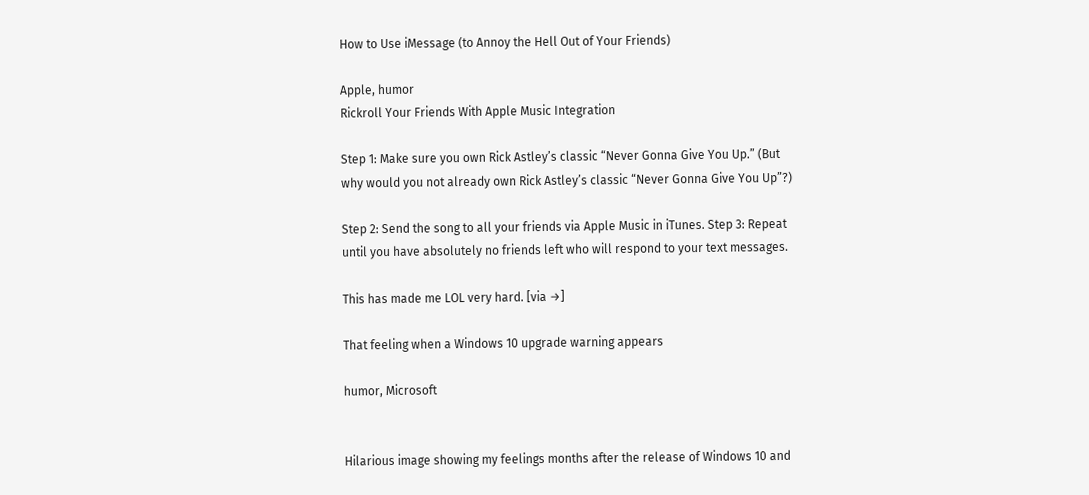How to Use iMessage (to Annoy the Hell Out of Your Friends)

Apple, humor
Rickroll Your Friends With Apple Music Integration

Step 1: Make sure you own Rick Astley’s classic “Never Gonna Give You Up.” (But why would you not already own Rick Astley’s classic “Never Gonna Give You Up”?)

Step 2: Send the song to all your friends via Apple Music in iTunes. Step 3: Repeat until you have absolutely no friends left who will respond to your text messages.

This has made me LOL very hard. [via →]

That feeling when a Windows 10 upgrade warning appears

humor, Microsoft


Hilarious image showing my feelings months after the release of Windows 10 and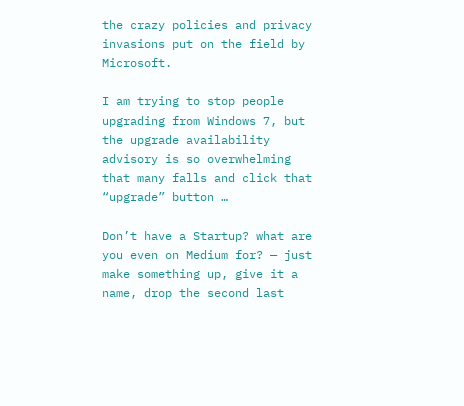the crazy policies and privacy invasions put on the field by Microsoft.

I am trying to stop people upgrading from Windows 7, but the upgrade availability advisory is so overwhelming that many falls and click that “upgrade” button …

Don’t have a Startup? what are you even on Medium for? — just make something up, give it a name, drop the second last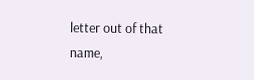letter out of that name,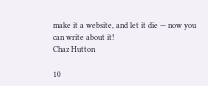make it a website, and let it die — now you can write about it!
Chaz Hutton

10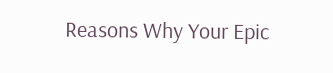Reasons Why Your Epic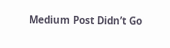Medium Post Didn’t Go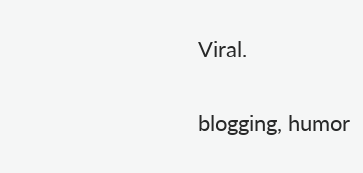Viral.

blogging, humor